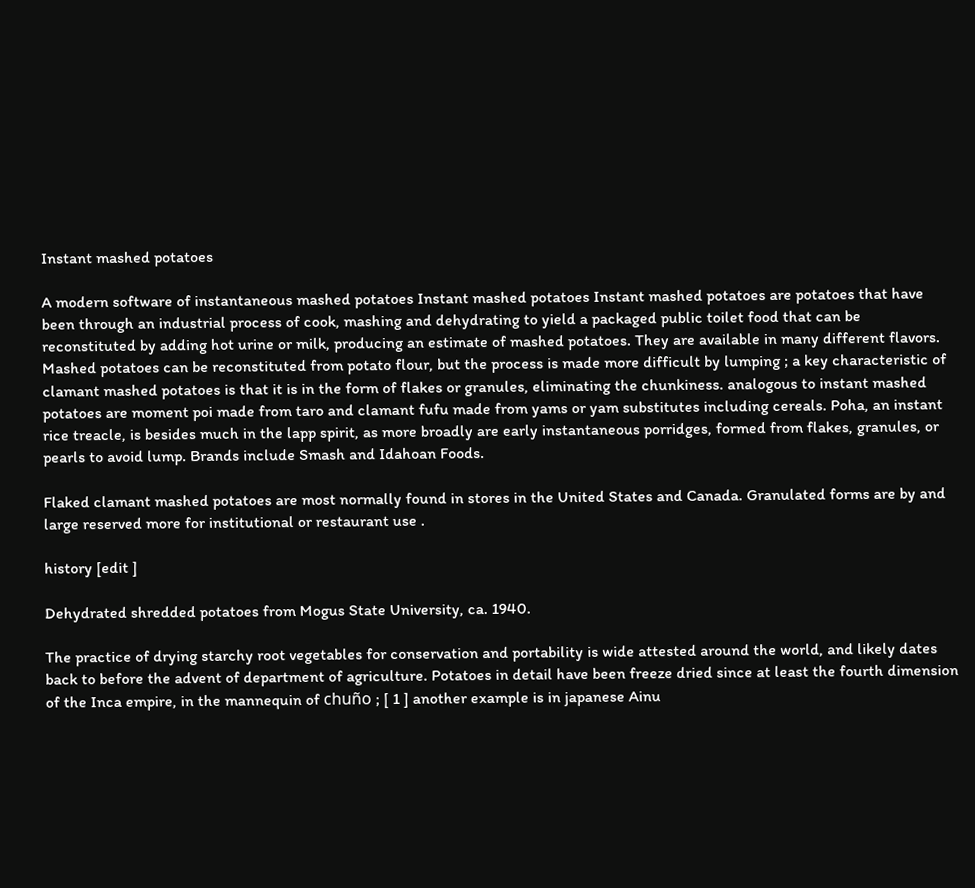Instant mashed potatoes

A modern software of instantaneous mashed potatoes Instant mashed potatoes Instant mashed potatoes are potatoes that have been through an industrial process of cook, mashing and dehydrating to yield a packaged public toilet food that can be reconstituted by adding hot urine or milk, producing an estimate of mashed potatoes. They are available in many different flavors. Mashed potatoes can be reconstituted from potato flour, but the process is made more difficult by lumping ; a key characteristic of clamant mashed potatoes is that it is in the form of flakes or granules, eliminating the chunkiness. analogous to instant mashed potatoes are moment poi made from taro and clamant fufu made from yams or yam substitutes including cereals. Poha, an instant rice treacle, is besides much in the lapp spirit, as more broadly are early instantaneous porridges, formed from flakes, granules, or pearls to avoid lump. Brands include Smash and Idahoan Foods.

Flaked clamant mashed potatoes are most normally found in stores in the United States and Canada. Granulated forms are by and large reserved more for institutional or restaurant use .

history [edit ]

Dehydrated shredded potatoes from Mogus State University, ca. 1940.

The practice of drying starchy root vegetables for conservation and portability is wide attested around the world, and likely dates back to before the advent of department of agriculture. Potatoes in detail have been freeze dried since at least the fourth dimension of the Inca empire, in the mannequin of chuño ; [ 1 ] another example is in japanese Ainu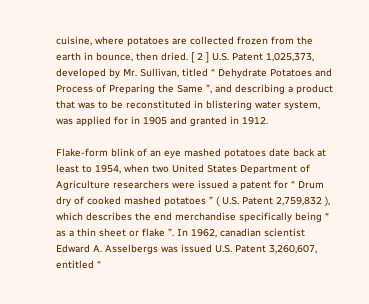cuisine, where potatoes are collected frozen from the earth in bounce, then dried. [ 2 ] U.S. Patent 1,025,373, developed by Mr. Sullivan, titled “ Dehydrate Potatoes and Process of Preparing the Same ”, and describing a product that was to be reconstituted in blistering water system, was applied for in 1905 and granted in 1912.

Flake-form blink of an eye mashed potatoes date back at least to 1954, when two United States Department of Agriculture researchers were issued a patent for “ Drum dry of cooked mashed potatoes ” ( U.S. Patent 2,759,832 ), which describes the end merchandise specifically being “ as a thin sheet or flake ”. In 1962, canadian scientist Edward A. Asselbergs was issued U.S. Patent 3,260,607, entitled “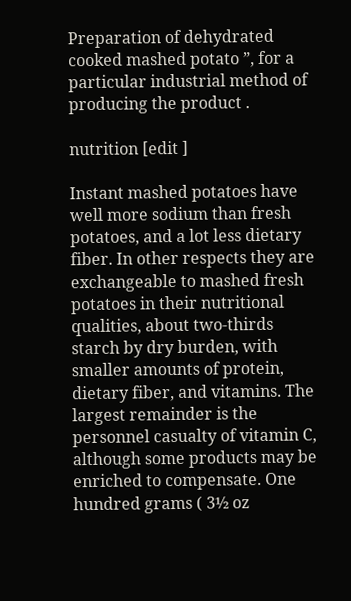Preparation of dehydrated cooked mashed potato ”, for a particular industrial method of producing the product .

nutrition [edit ]

Instant mashed potatoes have well more sodium than fresh potatoes, and a lot less dietary fiber. In other respects they are exchangeable to mashed fresh potatoes in their nutritional qualities, about two-thirds starch by dry burden, with smaller amounts of protein, dietary fiber, and vitamins. The largest remainder is the personnel casualty of vitamin C, although some products may be enriched to compensate. One hundred grams ( 3½ oz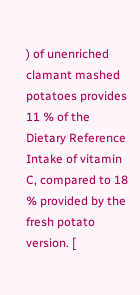) of unenriched clamant mashed potatoes provides 11 % of the Dietary Reference Intake of vitamin C, compared to 18 % provided by the fresh potato version. [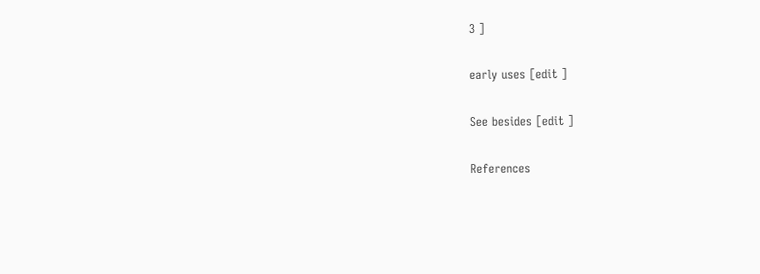3 ]

early uses [edit ]

See besides [edit ]

References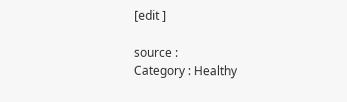[edit ]

source :
Category : Healthy